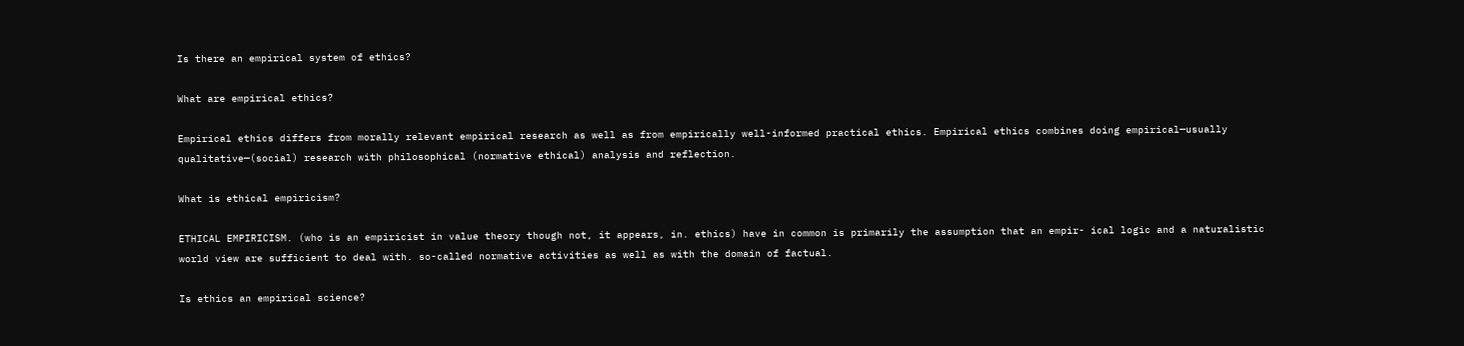Is there an empirical system of ethics?

What are empirical ethics?

Empirical ethics differs from morally relevant empirical research as well as from empirically well-informed practical ethics. Empirical ethics combines doing empirical—usually qualitative—(social) research with philosophical (normative ethical) analysis and reflection.

What is ethical empiricism?

ETHICAL EMPIRICISM. (who is an empiricist in value theory though not, it appears, in. ethics) have in common is primarily the assumption that an empir- ical logic and a naturalistic world view are sufficient to deal with. so-called normative activities as well as with the domain of factual.

Is ethics an empirical science?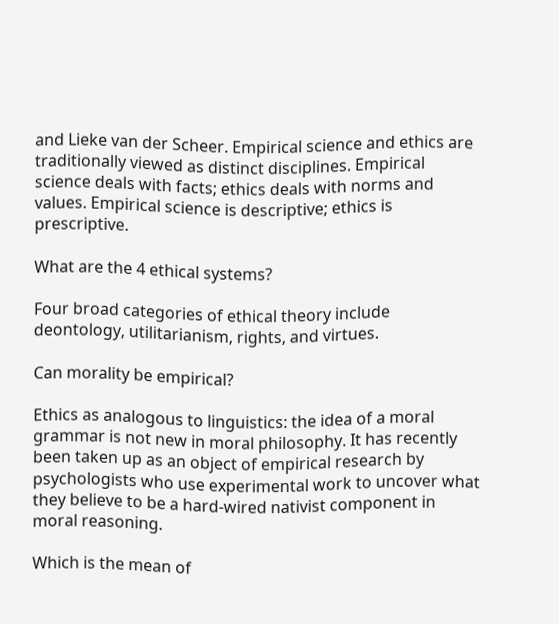and Lieke van der Scheer. Empirical science and ethics are traditionally viewed as distinct disciplines. Empirical science deals with facts; ethics deals with norms and values. Empirical science is descriptive; ethics is prescriptive.

What are the 4 ethical systems?

Four broad categories of ethical theory include deontology, utilitarianism, rights, and virtues.

Can morality be empirical?

Ethics as analogous to linguistics: the idea of a moral grammar is not new in moral philosophy. It has recently been taken up as an object of empirical research by psychologists who use experimental work to uncover what they believe to be a hard-wired nativist component in moral reasoning.

Which is the mean of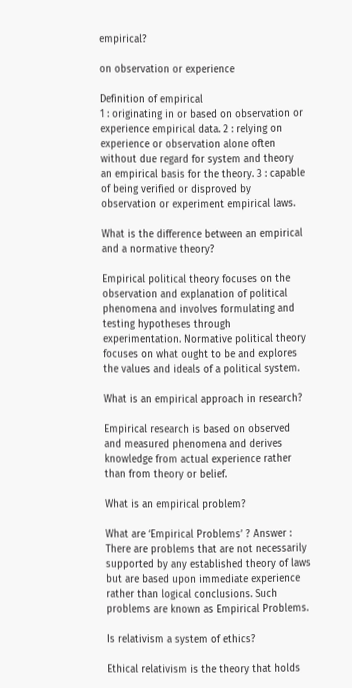empirical?

on observation or experience

Definition of empirical
1 : originating in or based on observation or experience empirical data. 2 : relying on experience or observation alone often without due regard for system and theory an empirical basis for the theory. 3 : capable of being verified or disproved by observation or experiment empirical laws.

What is the difference between an empirical and a normative theory?

Empirical political theory focuses on the observation and explanation of political phenomena and involves formulating and testing hypotheses through experimentation. Normative political theory focuses on what ought to be and explores the values and ideals of a political system.

What is an empirical approach in research?

Empirical research is based on observed and measured phenomena and derives knowledge from actual experience rather than from theory or belief.

What is an empirical problem?

What are ‘Empirical Problems’ ? Answer : There are problems that are not necessarily supported by any established theory of laws but are based upon immediate experience rather than logical conclusions. Such problems are known as Empirical Problems.

Is relativism a system of ethics?

Ethical relativism is the theory that holds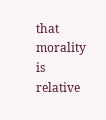that morality is relative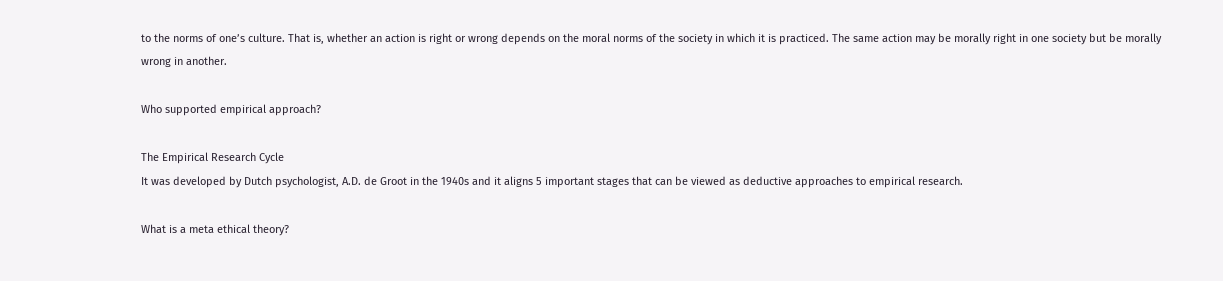to the norms of one’s culture. That is, whether an action is right or wrong depends on the moral norms of the society in which it is practiced. The same action may be morally right in one society but be morally wrong in another.

Who supported empirical approach?

The Empirical Research Cycle
It was developed by Dutch psychologist, A.D. de Groot in the 1940s and it aligns 5 important stages that can be viewed as deductive approaches to empirical research.

What is a meta ethical theory?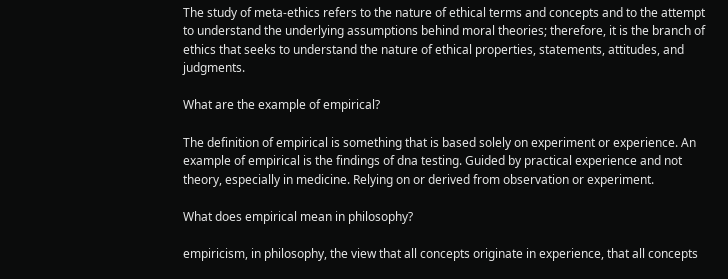The study of meta-ethics refers to the nature of ethical terms and concepts and to the attempt to understand the underlying assumptions behind moral theories; therefore, it is the branch of ethics that seeks to understand the nature of ethical properties, statements, attitudes, and judgments.

What are the example of empirical?

The definition of empirical is something that is based solely on experiment or experience. An example of empirical is the findings of dna testing. Guided by practical experience and not theory, especially in medicine. Relying on or derived from observation or experiment.

What does empirical mean in philosophy?

empiricism, in philosophy, the view that all concepts originate in experience, that all concepts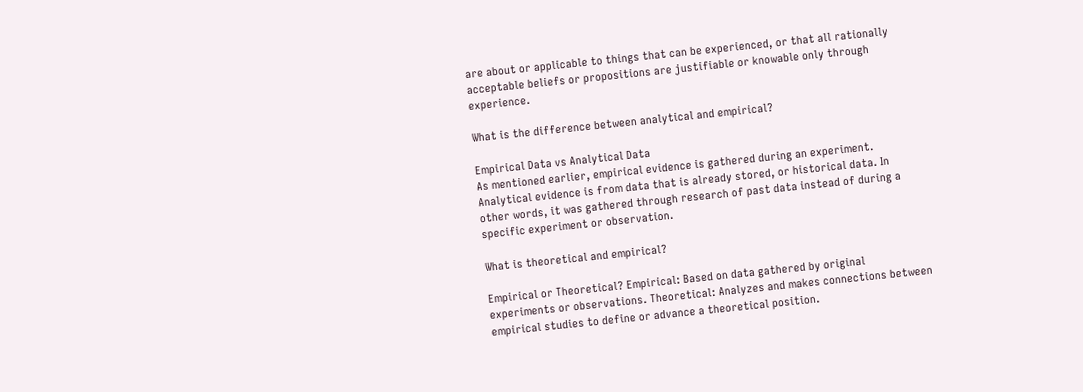are about or applicable to things that can be experienced, or that all rationally acceptable beliefs or propositions are justifiable or knowable only through experience.

What is the difference between analytical and empirical?

Empirical Data vs Analytical Data
As mentioned earlier, empirical evidence is gathered during an experiment. Analytical evidence is from data that is already stored, or historical data. In other words, it was gathered through research of past data instead of during a specific experiment or observation.

What is theoretical and empirical?

Empirical or Theoretical? Empirical: Based on data gathered by original experiments or observations. Theoretical: Analyzes and makes connections between empirical studies to define or advance a theoretical position.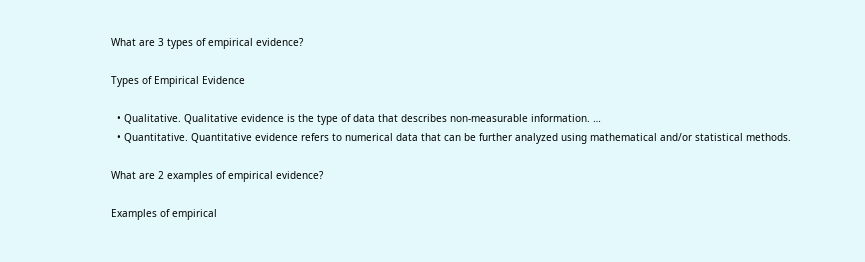What are 3 types of empirical evidence?

Types of Empirical Evidence

  • Qualitative. Qualitative evidence is the type of data that describes non-measurable information. …
  • Quantitative. Quantitative evidence refers to numerical data that can be further analyzed using mathematical and/or statistical methods.

What are 2 examples of empirical evidence?

Examples of empirical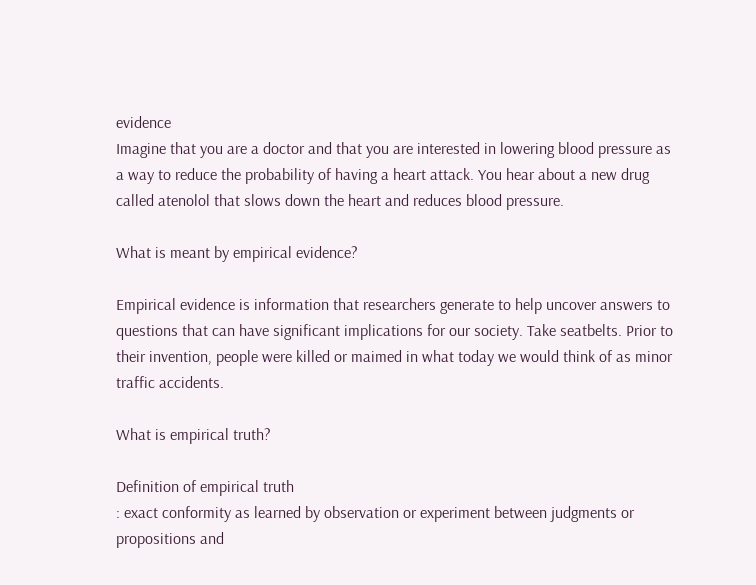evidence
Imagine that you are a doctor and that you are interested in lowering blood pressure as a way to reduce the probability of having a heart attack. You hear about a new drug called atenolol that slows down the heart and reduces blood pressure.

What is meant by empirical evidence?

Empirical evidence is information that researchers generate to help uncover answers to questions that can have significant implications for our society. Take seatbelts. Prior to their invention, people were killed or maimed in what today we would think of as minor traffic accidents.

What is empirical truth?

Definition of empirical truth
: exact conformity as learned by observation or experiment between judgments or propositions and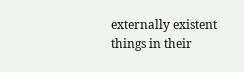externally existent things in their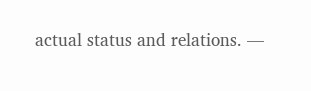actual status and relations. —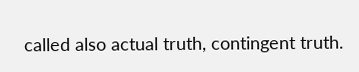called also actual truth, contingent truth.